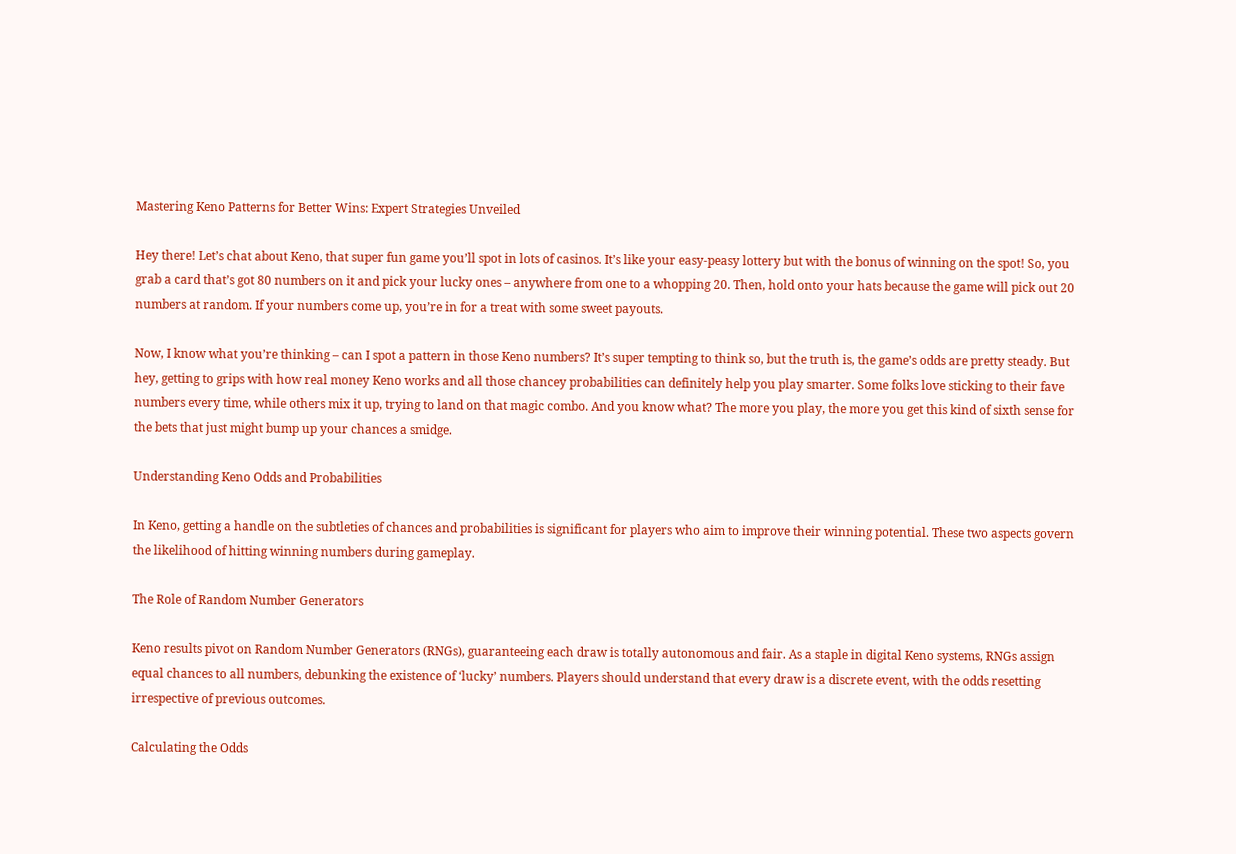Mastering Keno Patterns for Better Wins: Expert Strategies Unveiled

Hey there! Let’s chat about Keno, that super fun game you’ll spot in lots of casinos. It’s like your easy-peasy lottery but with the bonus of winning on the spot! So, you grab a card that’s got 80 numbers on it and pick your lucky ones – anywhere from one to a whopping 20. Then, hold onto your hats because the game will pick out 20 numbers at random. If your numbers come up, you’re in for a treat with some sweet payouts.

Now, I know what you’re thinking – can I spot a pattern in those Keno numbers? It’s super tempting to think so, but the truth is, the game’s odds are pretty steady. But hey, getting to grips with how real money Keno works and all those chancey probabilities can definitely help you play smarter. Some folks love sticking to their fave numbers every time, while others mix it up, trying to land on that magic combo. And you know what? The more you play, the more you get this kind of sixth sense for the bets that just might bump up your chances a smidge.

Understanding Keno Odds and Probabilities

In Keno, getting a handle on the subtleties of chances and probabilities is significant for players who aim to improve their winning potential. These two aspects govern the likelihood of hitting winning numbers during gameplay.

The Role of Random Number Generators

Keno results pivot on Random Number Generators (RNGs), guaranteeing each draw is totally autonomous and fair. As a staple in digital Keno systems, RNGs assign equal chances to all numbers, debunking the existence of ‘lucky’ numbers. Players should understand that every draw is a discrete event, with the odds resetting irrespective of previous outcomes.

Calculating the Odds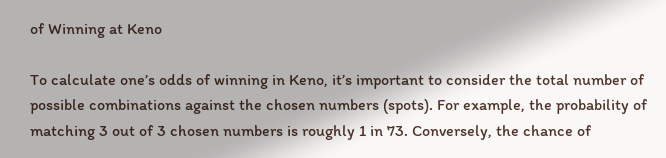of Winning at Keno

To calculate one’s odds of winning in Keno, it’s important to consider the total number of possible combinations against the chosen numbers (spots). For example, the probability of matching 3 out of 3 chosen numbers is roughly 1 in 73. Conversely, the chance of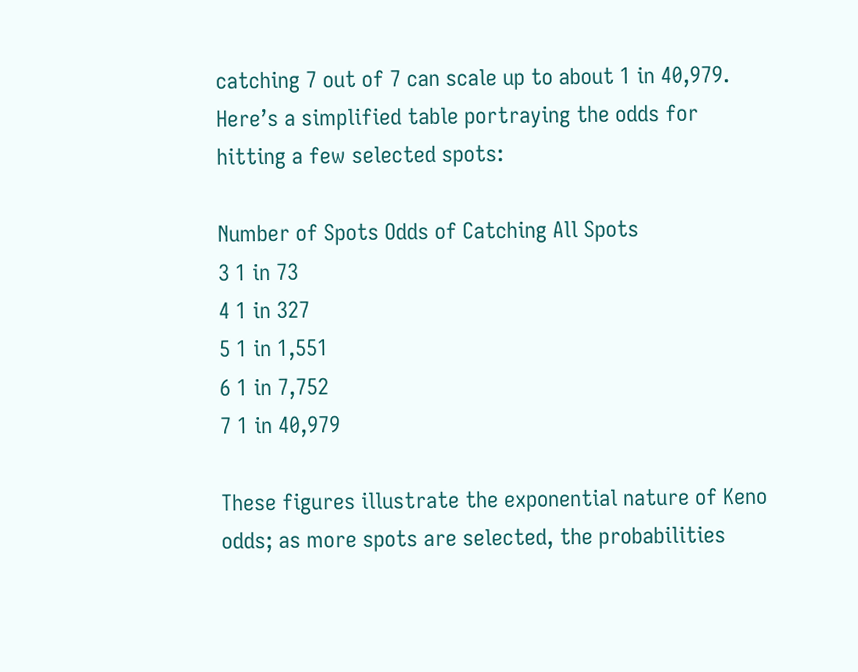catching 7 out of 7 can scale up to about 1 in 40,979. Here’s a simplified table portraying the odds for hitting a few selected spots:

Number of Spots Odds of Catching All Spots
3 1 in 73
4 1 in 327
5 1 in 1,551
6 1 in 7,752
7 1 in 40,979

These figures illustrate the exponential nature of Keno odds; as more spots are selected, the probabilities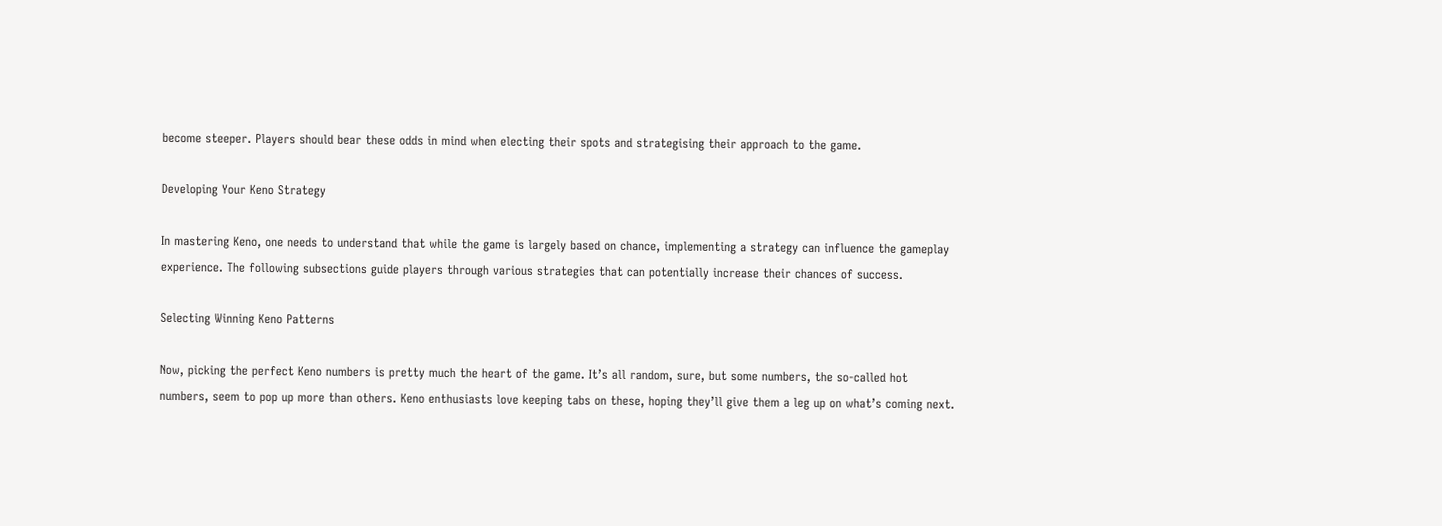become steeper. Players should bear these odds in mind when electing their spots and strategising their approach to the game.

Developing Your Keno Strategy

In mastering Keno, one needs to understand that while the game is largely based on chance, implementing a strategy can influence the gameplay experience. The following subsections guide players through various strategies that can potentially increase their chances of success.

Selecting Winning Keno Patterns

Now, picking the perfect Keno numbers is pretty much the heart of the game. It’s all random, sure, but some numbers, the so-called hot numbers, seem to pop up more than others. Keno enthusiasts love keeping tabs on these, hoping they’ll give them a leg up on what’s coming next.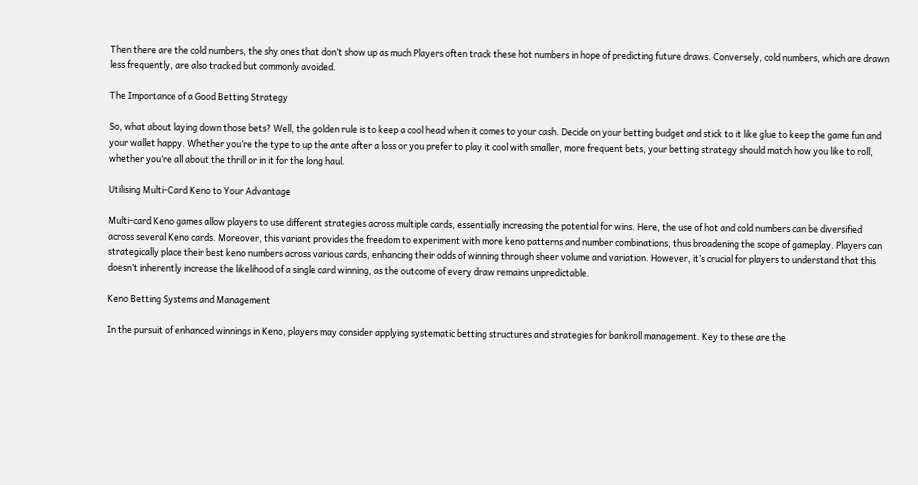Then there are the cold numbers, the shy ones that don’t show up as much Players often track these hot numbers in hope of predicting future draws. Conversely, cold numbers, which are drawn less frequently, are also tracked but commonly avoided.

The Importance of a Good Betting Strategy

So, what about laying down those bets? Well, the golden rule is to keep a cool head when it comes to your cash. Decide on your betting budget and stick to it like glue to keep the game fun and your wallet happy. Whether you’re the type to up the ante after a loss or you prefer to play it cool with smaller, more frequent bets, your betting strategy should match how you like to roll, whether you’re all about the thrill or in it for the long haul.

Utilising Multi-Card Keno to Your Advantage

Multi-card Keno games allow players to use different strategies across multiple cards, essentially increasing the potential for wins. Here, the use of hot and cold numbers can be diversified across several Keno cards. Moreover, this variant provides the freedom to experiment with more keno patterns and number combinations, thus broadening the scope of gameplay. Players can strategically place their best keno numbers across various cards, enhancing their odds of winning through sheer volume and variation. However, it’s crucial for players to understand that this doesn’t inherently increase the likelihood of a single card winning, as the outcome of every draw remains unpredictable.

Keno Betting Systems and Management

In the pursuit of enhanced winnings in Keno, players may consider applying systematic betting structures and strategies for bankroll management. Key to these are the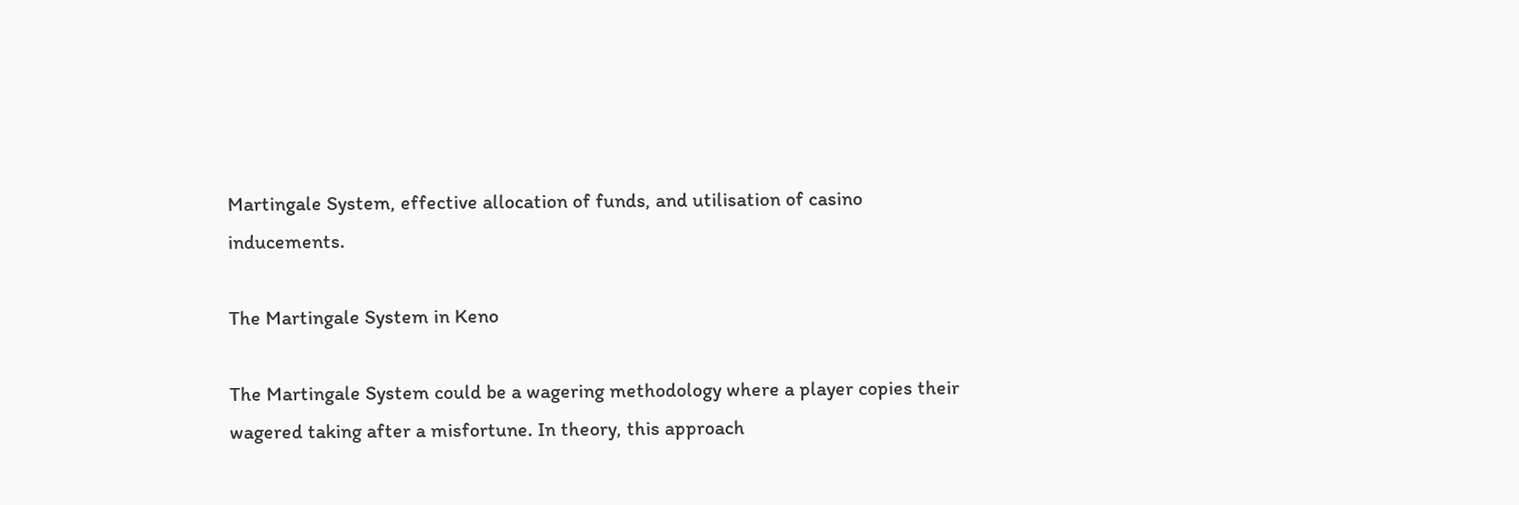Martingale System, effective allocation of funds, and utilisation of casino inducements.

The Martingale System in Keno

The Martingale System could be a wagering methodology where a player copies their wagered taking after a misfortune. In theory, this approach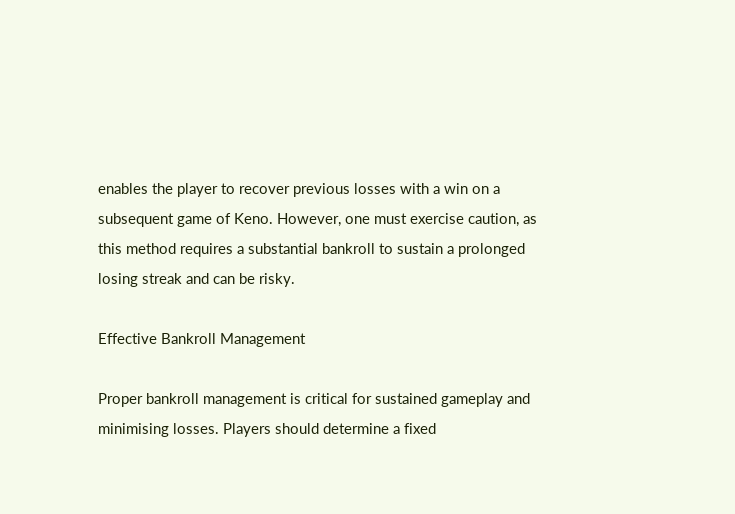enables the player to recover previous losses with a win on a subsequent game of Keno. However, one must exercise caution, as this method requires a substantial bankroll to sustain a prolonged losing streak and can be risky.

Effective Bankroll Management

Proper bankroll management is critical for sustained gameplay and minimising losses. Players should determine a fixed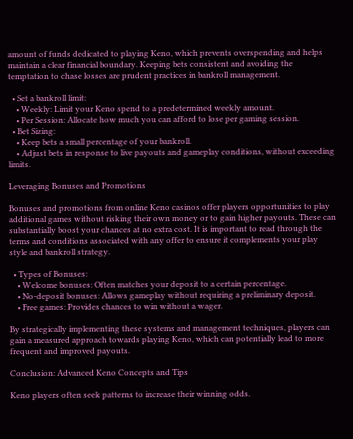amount of funds dedicated to playing Keno, which prevents overspending and helps maintain a clear financial boundary. Keeping bets consistent and avoiding the temptation to chase losses are prudent practices in bankroll management.

  • Set a bankroll limit:
    • Weekly: Limit your Keno spend to a predetermined weekly amount.
    • Per Session: Allocate how much you can afford to lose per gaming session.
  • Bet Sizing:
    • Keep bets a small percentage of your bankroll.
    • Adjust bets in response to live payouts and gameplay conditions, without exceeding limits.

Leveraging Bonuses and Promotions

Bonuses and promotions from online Keno casinos offer players opportunities to play additional games without risking their own money or to gain higher payouts. These can substantially boost your chances at no extra cost. It is important to read through the terms and conditions associated with any offer to ensure it complements your play style and bankroll strategy.

  • Types of Bonuses:
    • Welcome bonuses: Often matches your deposit to a certain percentage.
    • No-deposit bonuses: Allows gameplay without requiring a preliminary deposit.
    • Free games: Provides chances to win without a wager.

By strategically implementing these systems and management techniques, players can gain a measured approach towards playing Keno, which can potentially lead to more frequent and improved payouts.

Conclusion: Advanced Keno Concepts and Tips

Keno players often seek patterns to increase their winning odds.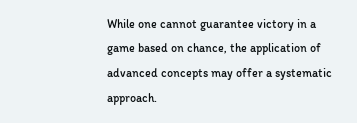While one cannot guarantee victory in a game based on chance, the application of advanced concepts may offer a systematic approach.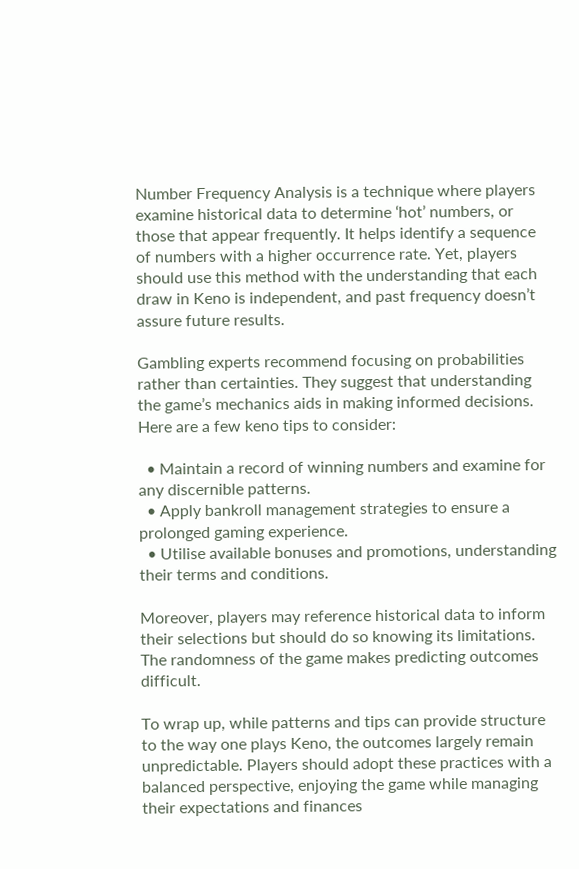Number Frequency Analysis is a technique where players examine historical data to determine ‘hot’ numbers, or those that appear frequently. It helps identify a sequence of numbers with a higher occurrence rate. Yet, players should use this method with the understanding that each draw in Keno is independent, and past frequency doesn’t assure future results.

Gambling experts recommend focusing on probabilities rather than certainties. They suggest that understanding the game’s mechanics aids in making informed decisions. Here are a few keno tips to consider:

  • Maintain a record of winning numbers and examine for any discernible patterns.
  • Apply bankroll management strategies to ensure a prolonged gaming experience.
  • Utilise available bonuses and promotions, understanding their terms and conditions.

Moreover, players may reference historical data to inform their selections but should do so knowing its limitations. The randomness of the game makes predicting outcomes difficult.

To wrap up, while patterns and tips can provide structure to the way one plays Keno, the outcomes largely remain unpredictable. Players should adopt these practices with a balanced perspective, enjoying the game while managing their expectations and finances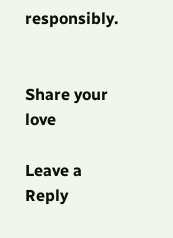responsibly.


Share your love

Leave a Reply